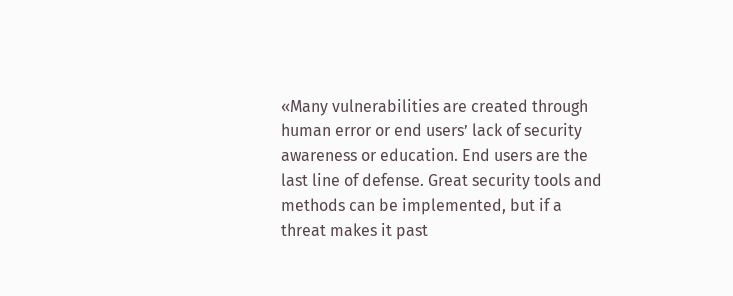«Many vulnerabilities are created through human error or end users’ lack of security awareness or education. End users are the last line of defense. Great security tools and methods can be implemented, but if a threat makes it past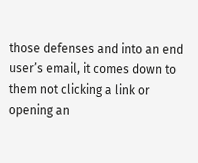those defenses and into an end user’s email, it comes down to them not clicking a link or opening an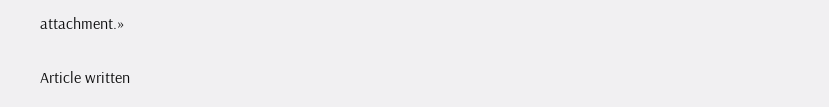attachment.»

Article written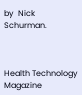by  Nick Schurman.



Health Technology Magazine